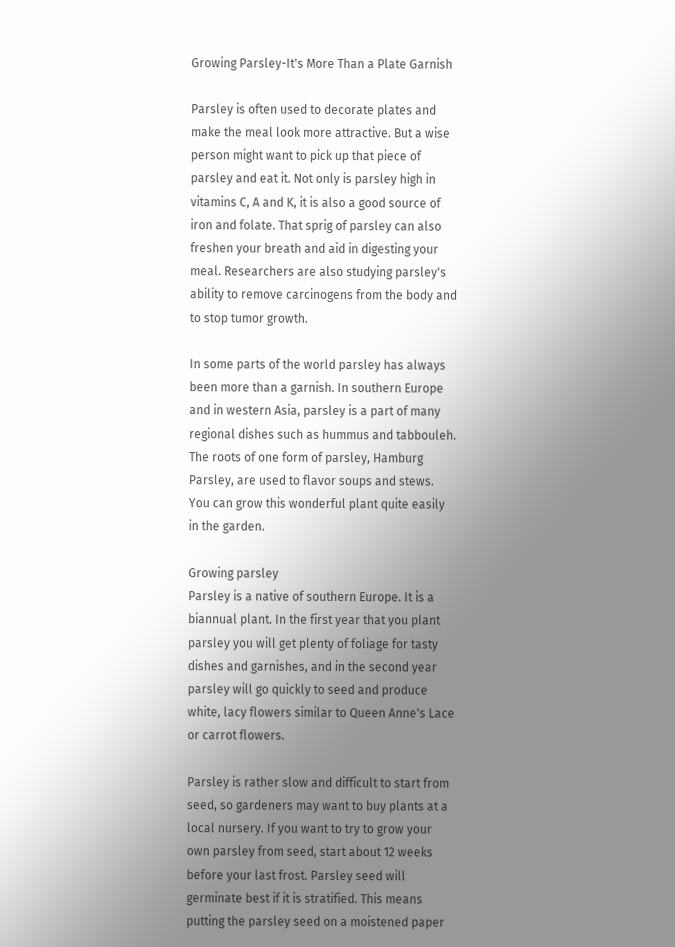Growing Parsley-It's More Than a Plate Garnish

Parsley is often used to decorate plates and make the meal look more attractive. But a wise person might want to pick up that piece of parsley and eat it. Not only is parsley high in vitamins C, A and K, it is also a good source of iron and folate. That sprig of parsley can also freshen your breath and aid in digesting your meal. Researchers are also studying parsley's ability to remove carcinogens from the body and to stop tumor growth.

In some parts of the world parsley has always been more than a garnish. In southern Europe and in western Asia, parsley is a part of many regional dishes such as hummus and tabbouleh. The roots of one form of parsley, Hamburg Parsley, are used to flavor soups and stews. You can grow this wonderful plant quite easily in the garden.

Growing parsley
Parsley is a native of southern Europe. It is a biannual plant. In the first year that you plant parsley you will get plenty of foliage for tasty dishes and garnishes, and in the second year parsley will go quickly to seed and produce white, lacy flowers similar to Queen Anne's Lace or carrot flowers.

Parsley is rather slow and difficult to start from seed, so gardeners may want to buy plants at a local nursery. If you want to try to grow your own parsley from seed, start about 12 weeks before your last frost. Parsley seed will germinate best if it is stratified. This means putting the parsley seed on a moistened paper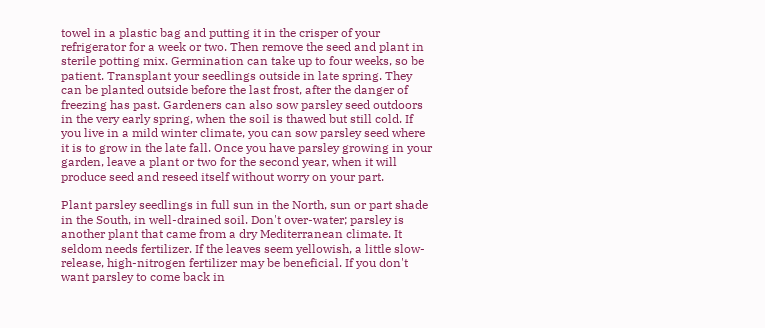towel in a plastic bag and putting it in the crisper of your refrigerator for a week or two. Then remove the seed and plant in sterile potting mix. Germination can take up to four weeks, so be patient. Transplant your seedlings outside in late spring. They can be planted outside before the last frost, after the danger of freezing has past. Gardeners can also sow parsley seed outdoors in the very early spring, when the soil is thawed but still cold. If you live in a mild winter climate, you can sow parsley seed where it is to grow in the late fall. Once you have parsley growing in your garden, leave a plant or two for the second year, when it will produce seed and reseed itself without worry on your part.

Plant parsley seedlings in full sun in the North, sun or part shade in the South, in well-drained soil. Don't over-water; parsley is another plant that came from a dry Mediterranean climate. It seldom needs fertilizer. If the leaves seem yellowish, a little slow-release, high-nitrogen fertilizer may be beneficial. If you don't want parsley to come back in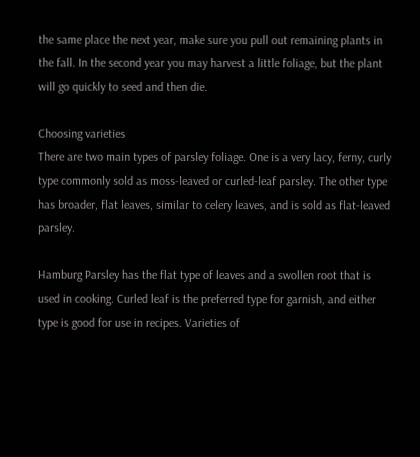the same place the next year, make sure you pull out remaining plants in the fall. In the second year you may harvest a little foliage, but the plant will go quickly to seed and then die.

Choosing varieties
There are two main types of parsley foliage. One is a very lacy, ferny, curly type commonly sold as moss-leaved or curled-leaf parsley. The other type has broader, flat leaves, similar to celery leaves, and is sold as flat-leaved parsley.

Hamburg Parsley has the flat type of leaves and a swollen root that is used in cooking. Curled leaf is the preferred type for garnish, and either type is good for use in recipes. Varieties of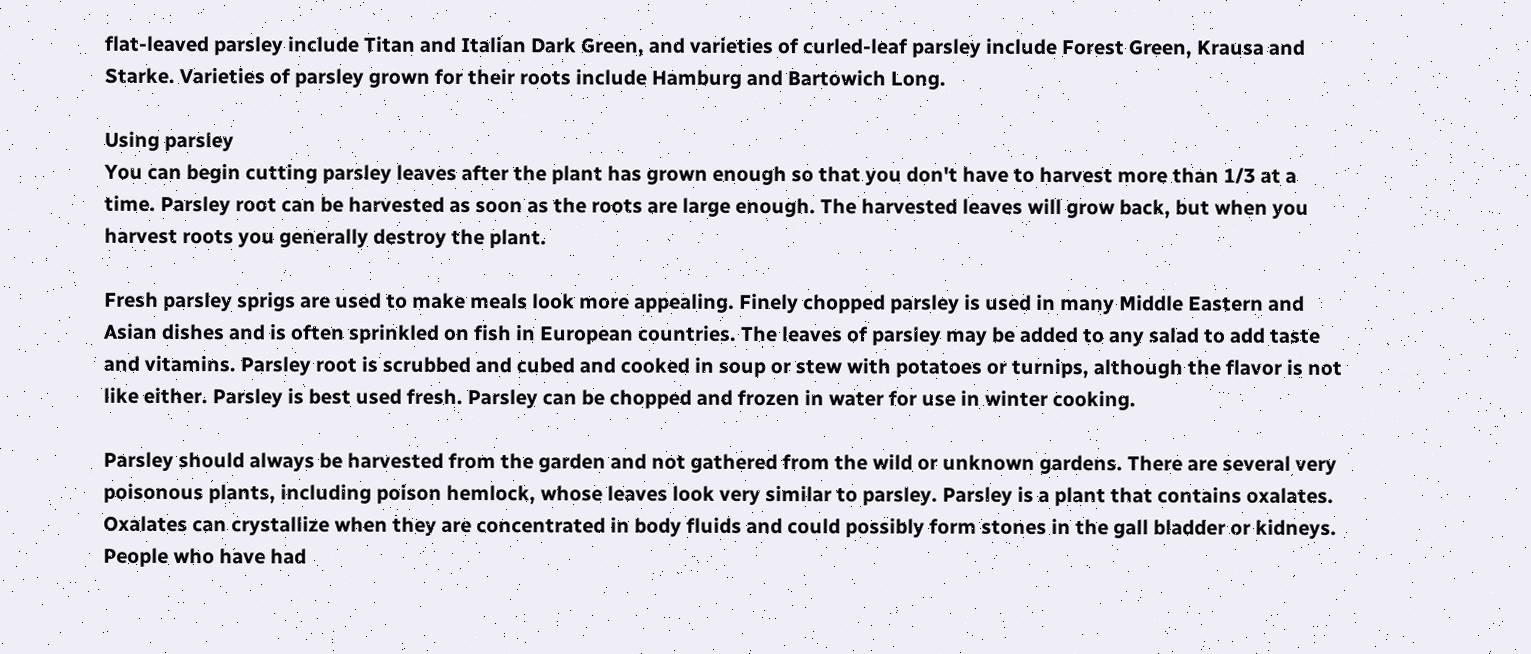flat-leaved parsley include Titan and Italian Dark Green, and varieties of curled-leaf parsley include Forest Green, Krausa and Starke. Varieties of parsley grown for their roots include Hamburg and Bartowich Long.

Using parsley
You can begin cutting parsley leaves after the plant has grown enough so that you don't have to harvest more than 1/3 at a time. Parsley root can be harvested as soon as the roots are large enough. The harvested leaves will grow back, but when you harvest roots you generally destroy the plant.

Fresh parsley sprigs are used to make meals look more appealing. Finely chopped parsley is used in many Middle Eastern and Asian dishes and is often sprinkled on fish in European countries. The leaves of parsley may be added to any salad to add taste and vitamins. Parsley root is scrubbed and cubed and cooked in soup or stew with potatoes or turnips, although the flavor is not like either. Parsley is best used fresh. Parsley can be chopped and frozen in water for use in winter cooking.

Parsley should always be harvested from the garden and not gathered from the wild or unknown gardens. There are several very poisonous plants, including poison hemlock, whose leaves look very similar to parsley. Parsley is a plant that contains oxalates. Oxalates can crystallize when they are concentrated in body fluids and could possibly form stones in the gall bladder or kidneys. People who have had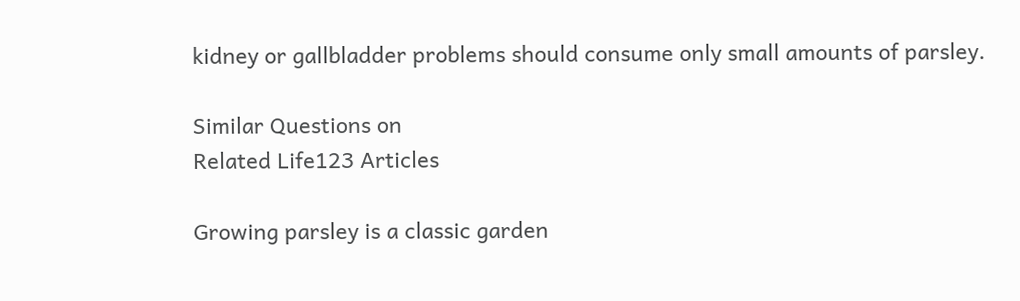kidney or gallbladder problems should consume only small amounts of parsley.

Similar Questions on
Related Life123 Articles

Growing parsley is a classic garden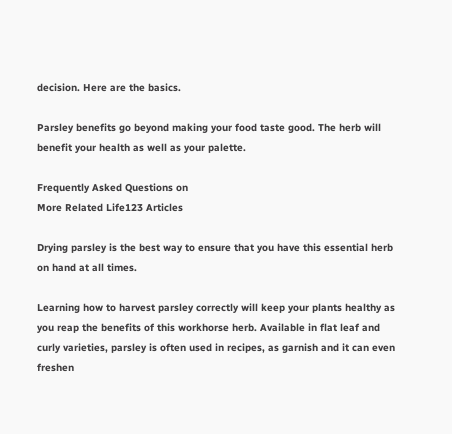decision. Here are the basics.

Parsley benefits go beyond making your food taste good. The herb will benefit your health as well as your palette.

Frequently Asked Questions on
More Related Life123 Articles

Drying parsley is the best way to ensure that you have this essential herb on hand at all times.

Learning how to harvest parsley correctly will keep your plants healthy as you reap the benefits of this workhorse herb. Available in flat leaf and curly varieties, parsley is often used in recipes, as garnish and it can even freshen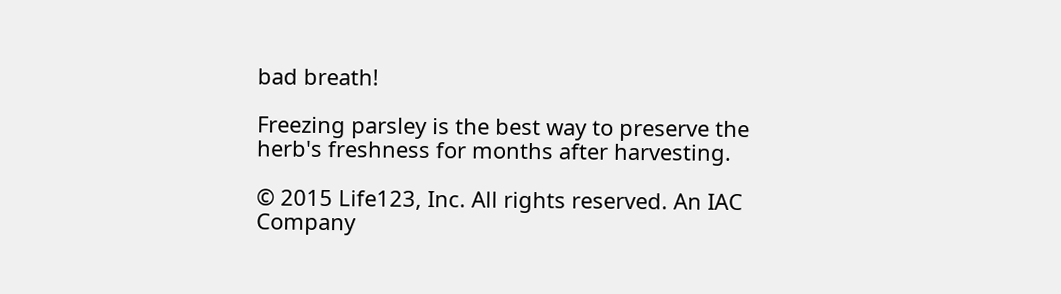bad breath!

Freezing parsley is the best way to preserve the herb's freshness for months after harvesting.

© 2015 Life123, Inc. All rights reserved. An IAC Company